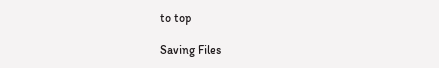to top

Saving Files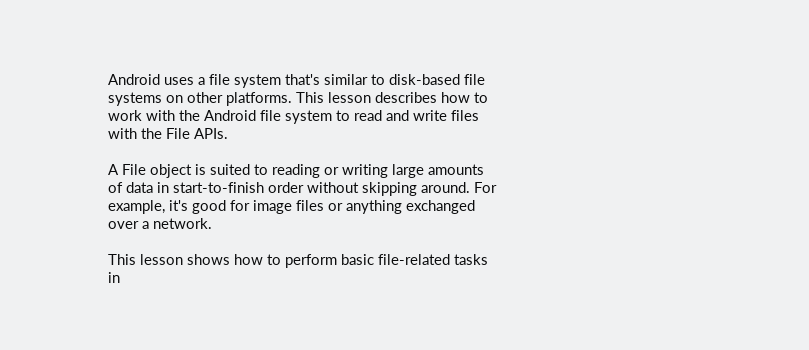Android uses a file system that's similar to disk-based file systems on other platforms. This lesson describes how to work with the Android file system to read and write files with the File APIs.

A File object is suited to reading or writing large amounts of data in start-to-finish order without skipping around. For example, it's good for image files or anything exchanged over a network.

This lesson shows how to perform basic file-related tasks in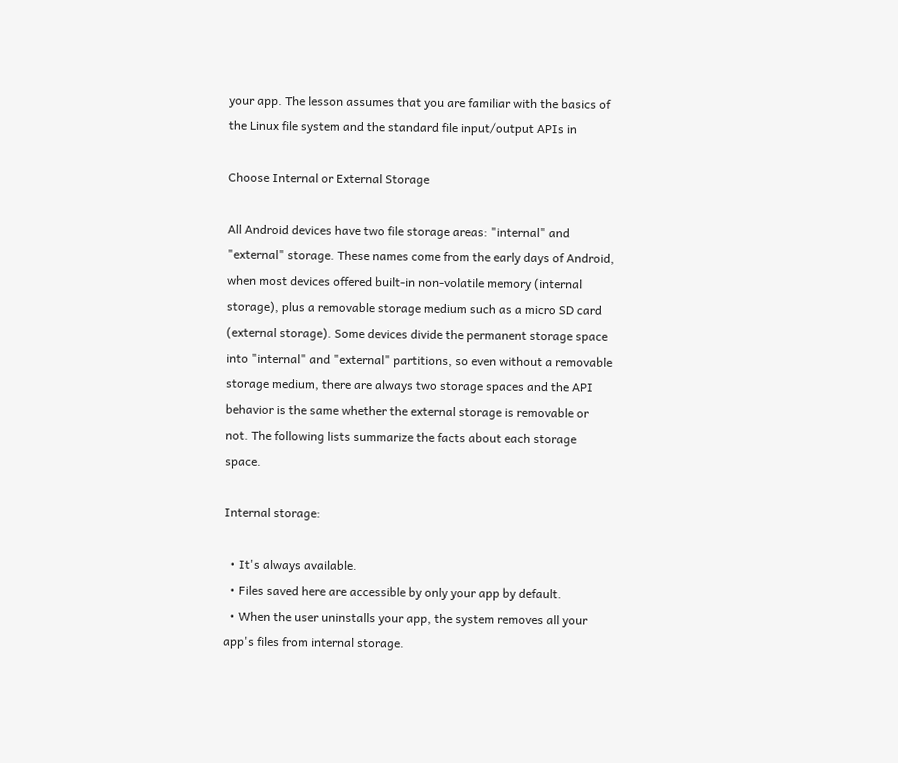your app. The lesson assumes that you are familiar with the basics of the Linux file system and the standard file input/output APIs in

Choose Internal or External Storage

All Android devices have two file storage areas: "internal" and "external" storage. These names come from the early days of Android, when most devices offered built-in non-volatile memory (internal storage), plus a removable storage medium such as a micro SD card (external storage). Some devices divide the permanent storage space into "internal" and "external" partitions, so even without a removable storage medium, there are always two storage spaces and the API behavior is the same whether the external storage is removable or not. The following lists summarize the facts about each storage space.

Internal storage:

  • It's always available.
  • Files saved here are accessible by only your app by default.
  • When the user uninstalls your app, the system removes all your app's files from internal storage.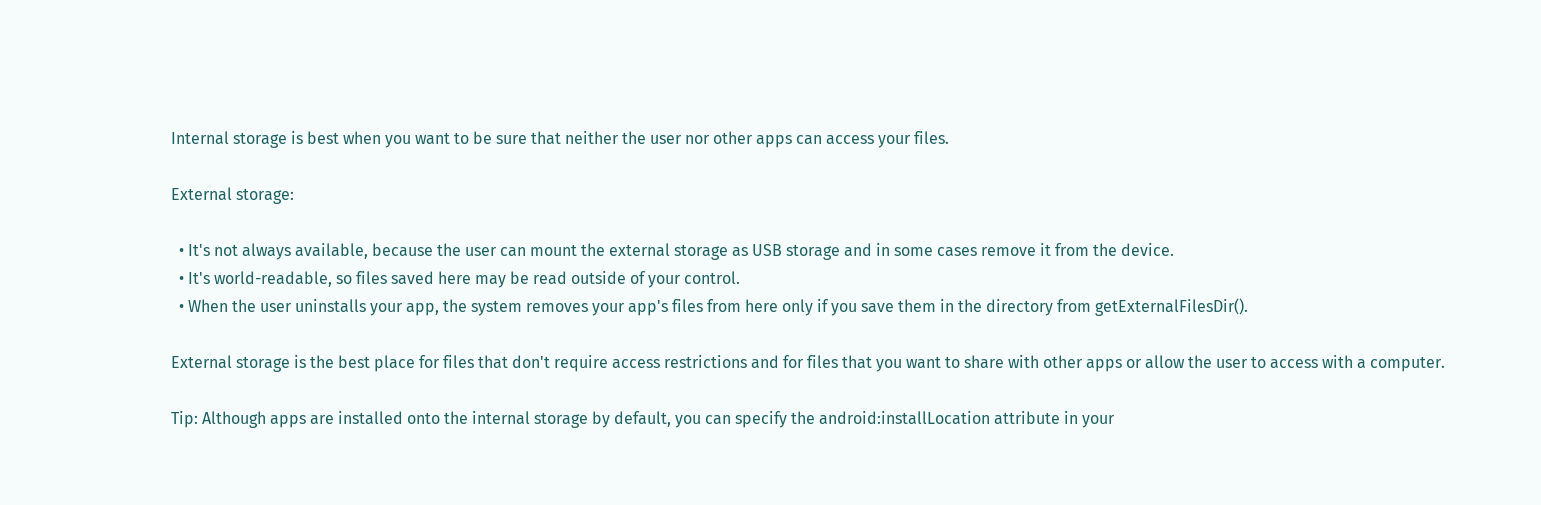Internal storage is best when you want to be sure that neither the user nor other apps can access your files.

External storage:

  • It's not always available, because the user can mount the external storage as USB storage and in some cases remove it from the device.
  • It's world-readable, so files saved here may be read outside of your control.
  • When the user uninstalls your app, the system removes your app's files from here only if you save them in the directory from getExternalFilesDir().

External storage is the best place for files that don't require access restrictions and for files that you want to share with other apps or allow the user to access with a computer.

Tip: Although apps are installed onto the internal storage by default, you can specify the android:installLocation attribute in your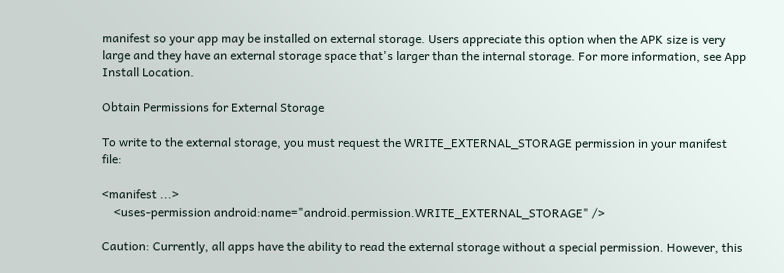manifest so your app may be installed on external storage. Users appreciate this option when the APK size is very large and they have an external storage space that's larger than the internal storage. For more information, see App Install Location.

Obtain Permissions for External Storage

To write to the external storage, you must request the WRITE_EXTERNAL_STORAGE permission in your manifest file:

<manifest ...>
    <uses-permission android:name="android.permission.WRITE_EXTERNAL_STORAGE" />

Caution: Currently, all apps have the ability to read the external storage without a special permission. However, this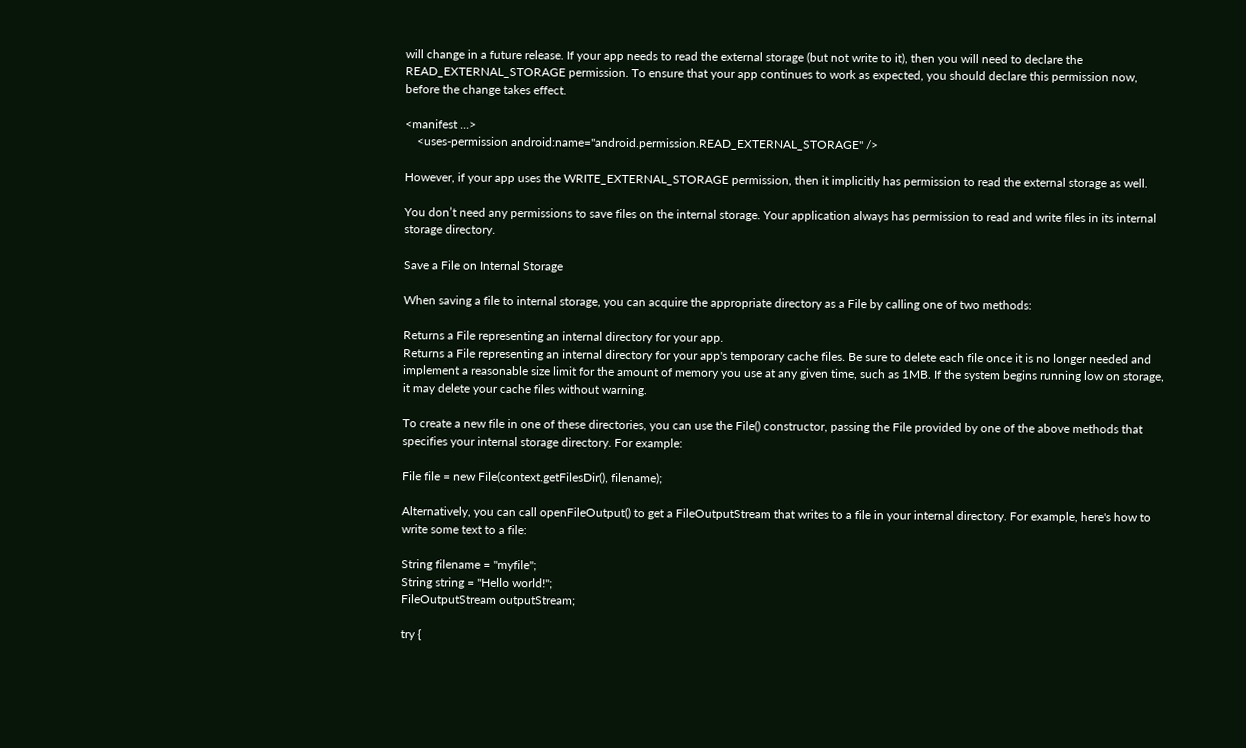will change in a future release. If your app needs to read the external storage (but not write to it), then you will need to declare the READ_EXTERNAL_STORAGE permission. To ensure that your app continues to work as expected, you should declare this permission now, before the change takes effect.

<manifest ...>
    <uses-permission android:name="android.permission.READ_EXTERNAL_STORAGE" />

However, if your app uses the WRITE_EXTERNAL_STORAGE permission, then it implicitly has permission to read the external storage as well.

You don’t need any permissions to save files on the internal storage. Your application always has permission to read and write files in its internal storage directory.

Save a File on Internal Storage

When saving a file to internal storage, you can acquire the appropriate directory as a File by calling one of two methods:

Returns a File representing an internal directory for your app.
Returns a File representing an internal directory for your app's temporary cache files. Be sure to delete each file once it is no longer needed and implement a reasonable size limit for the amount of memory you use at any given time, such as 1MB. If the system begins running low on storage, it may delete your cache files without warning.

To create a new file in one of these directories, you can use the File() constructor, passing the File provided by one of the above methods that specifies your internal storage directory. For example:

File file = new File(context.getFilesDir(), filename);

Alternatively, you can call openFileOutput() to get a FileOutputStream that writes to a file in your internal directory. For example, here's how to write some text to a file:

String filename = "myfile";
String string = "Hello world!";
FileOutputStream outputStream;

try {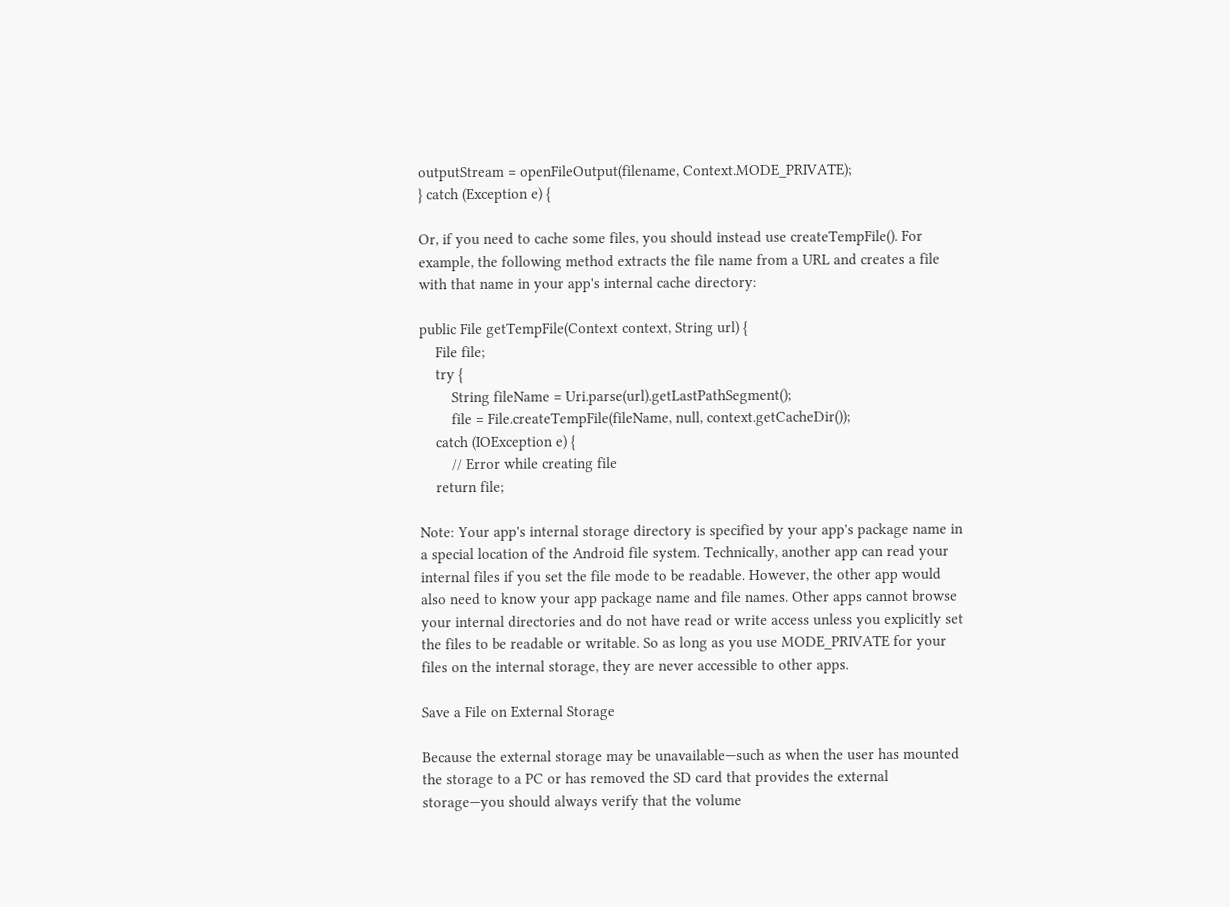outputStream = openFileOutput(filename, Context.MODE_PRIVATE);
} catch (Exception e) {

Or, if you need to cache some files, you should instead use createTempFile(). For example, the following method extracts the file name from a URL and creates a file with that name in your app's internal cache directory:

public File getTempFile(Context context, String url) {
    File file;
    try {
        String fileName = Uri.parse(url).getLastPathSegment();
        file = File.createTempFile(fileName, null, context.getCacheDir());
    catch (IOException e) {
        // Error while creating file
    return file;

Note: Your app's internal storage directory is specified by your app's package name in a special location of the Android file system. Technically, another app can read your internal files if you set the file mode to be readable. However, the other app would also need to know your app package name and file names. Other apps cannot browse your internal directories and do not have read or write access unless you explicitly set the files to be readable or writable. So as long as you use MODE_PRIVATE for your files on the internal storage, they are never accessible to other apps.

Save a File on External Storage

Because the external storage may be unavailable—such as when the user has mounted the storage to a PC or has removed the SD card that provides the external storage—you should always verify that the volume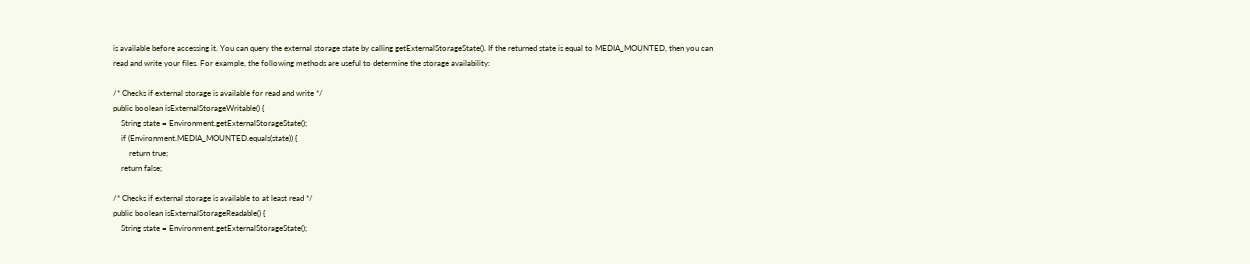is available before accessing it. You can query the external storage state by calling getExternalStorageState(). If the returned state is equal to MEDIA_MOUNTED, then you can read and write your files. For example, the following methods are useful to determine the storage availability:

/* Checks if external storage is available for read and write */
public boolean isExternalStorageWritable() {
    String state = Environment.getExternalStorageState();
    if (Environment.MEDIA_MOUNTED.equals(state)) {
        return true;
    return false;

/* Checks if external storage is available to at least read */
public boolean isExternalStorageReadable() {
    String state = Environment.getExternalStorageState();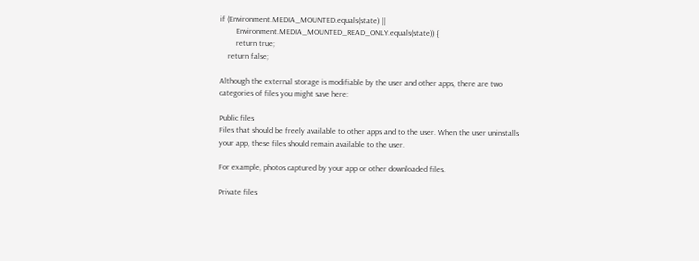if (Environment.MEDIA_MOUNTED.equals(state) ||
        Environment.MEDIA_MOUNTED_READ_ONLY.equals(state)) {
        return true;
    return false;

Although the external storage is modifiable by the user and other apps, there are two categories of files you might save here:

Public files
Files that should be freely available to other apps and to the user. When the user uninstalls your app, these files should remain available to the user.

For example, photos captured by your app or other downloaded files.

Private files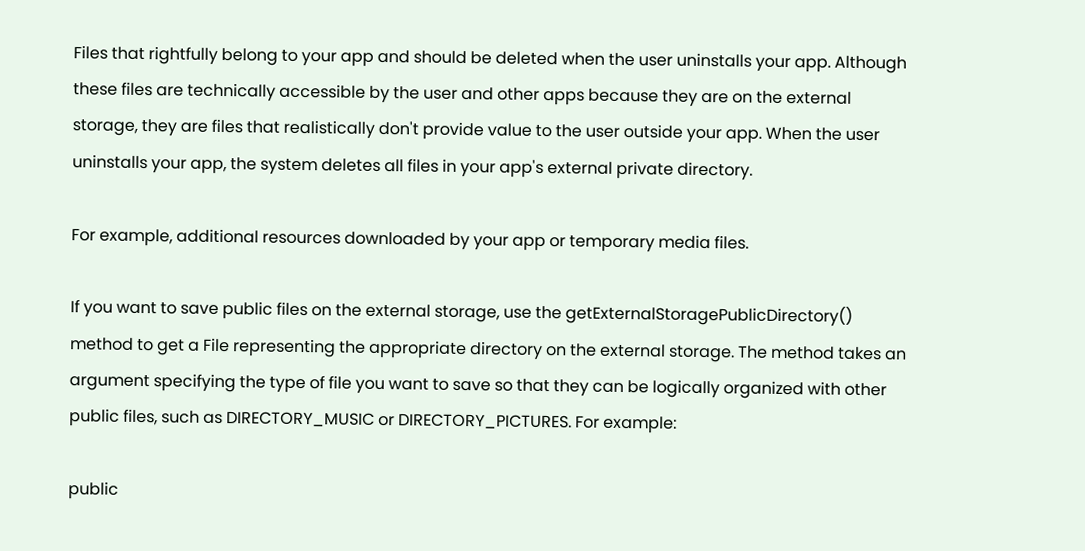Files that rightfully belong to your app and should be deleted when the user uninstalls your app. Although these files are technically accessible by the user and other apps because they are on the external storage, they are files that realistically don't provide value to the user outside your app. When the user uninstalls your app, the system deletes all files in your app's external private directory.

For example, additional resources downloaded by your app or temporary media files.

If you want to save public files on the external storage, use the getExternalStoragePublicDirectory() method to get a File representing the appropriate directory on the external storage. The method takes an argument specifying the type of file you want to save so that they can be logically organized with other public files, such as DIRECTORY_MUSIC or DIRECTORY_PICTURES. For example:

public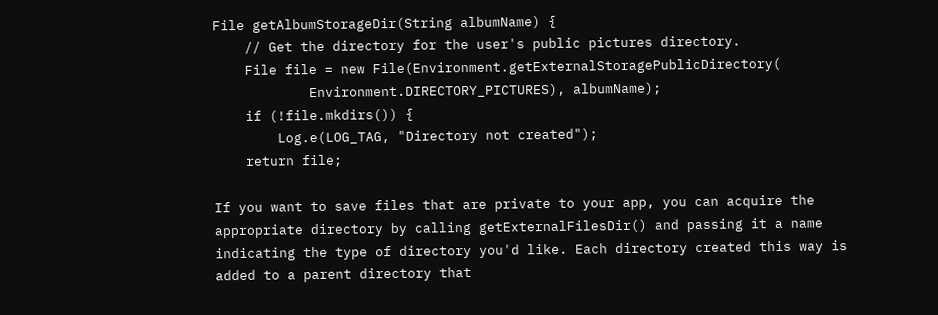File getAlbumStorageDir(String albumName) {
    // Get the directory for the user's public pictures directory.
    File file = new File(Environment.getExternalStoragePublicDirectory(
            Environment.DIRECTORY_PICTURES), albumName);
    if (!file.mkdirs()) {
        Log.e(LOG_TAG, "Directory not created");
    return file;

If you want to save files that are private to your app, you can acquire the appropriate directory by calling getExternalFilesDir() and passing it a name indicating the type of directory you'd like. Each directory created this way is added to a parent directory that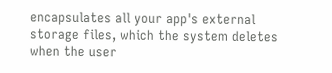encapsulates all your app's external storage files, which the system deletes when the user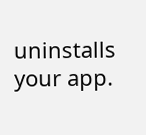uninstalls your app.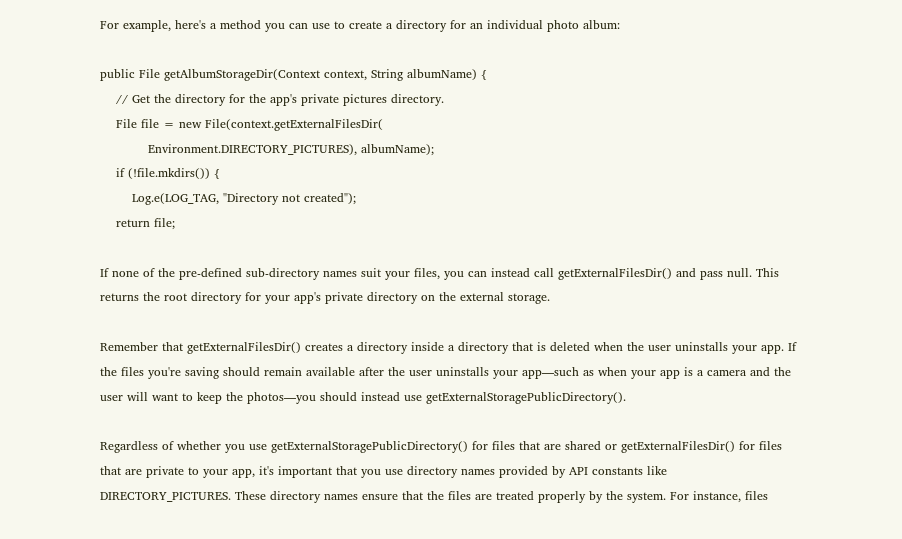For example, here's a method you can use to create a directory for an individual photo album:

public File getAlbumStorageDir(Context context, String albumName) {
    // Get the directory for the app's private pictures directory.
    File file = new File(context.getExternalFilesDir(
            Environment.DIRECTORY_PICTURES), albumName);
    if (!file.mkdirs()) {
        Log.e(LOG_TAG, "Directory not created");
    return file;

If none of the pre-defined sub-directory names suit your files, you can instead call getExternalFilesDir() and pass null. This returns the root directory for your app's private directory on the external storage.

Remember that getExternalFilesDir() creates a directory inside a directory that is deleted when the user uninstalls your app. If the files you're saving should remain available after the user uninstalls your app—such as when your app is a camera and the user will want to keep the photos—you should instead use getExternalStoragePublicDirectory().

Regardless of whether you use getExternalStoragePublicDirectory() for files that are shared or getExternalFilesDir() for files that are private to your app, it's important that you use directory names provided by API constants like DIRECTORY_PICTURES. These directory names ensure that the files are treated properly by the system. For instance, files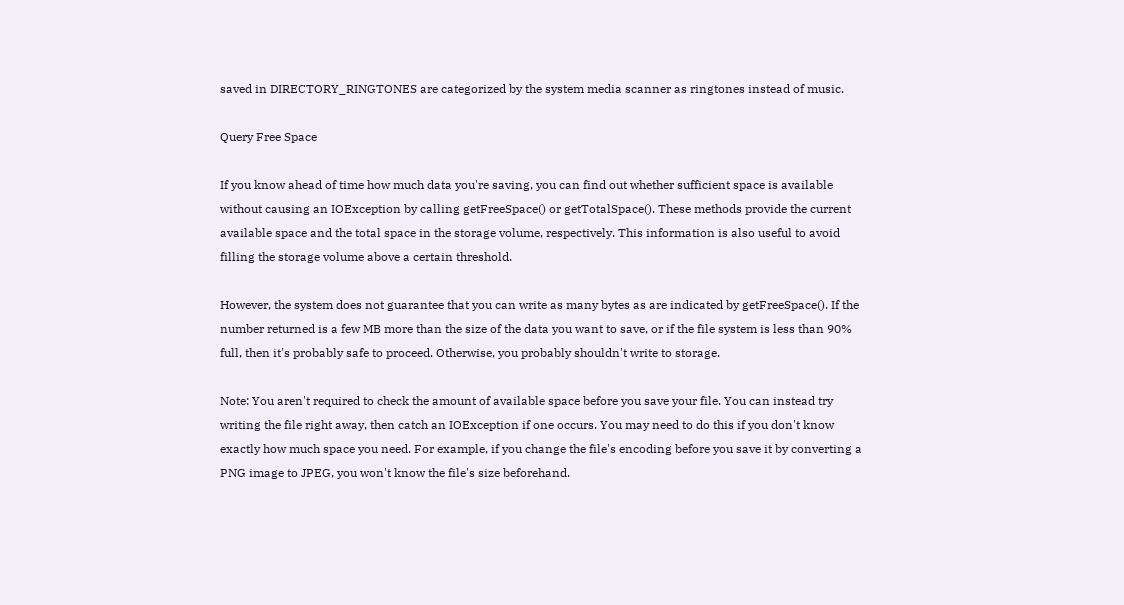saved in DIRECTORY_RINGTONES are categorized by the system media scanner as ringtones instead of music.

Query Free Space

If you know ahead of time how much data you're saving, you can find out whether sufficient space is available without causing an IOException by calling getFreeSpace() or getTotalSpace(). These methods provide the current available space and the total space in the storage volume, respectively. This information is also useful to avoid filling the storage volume above a certain threshold.

However, the system does not guarantee that you can write as many bytes as are indicated by getFreeSpace(). If the number returned is a few MB more than the size of the data you want to save, or if the file system is less than 90% full, then it's probably safe to proceed. Otherwise, you probably shouldn't write to storage.

Note: You aren't required to check the amount of available space before you save your file. You can instead try writing the file right away, then catch an IOException if one occurs. You may need to do this if you don't know exactly how much space you need. For example, if you change the file's encoding before you save it by converting a PNG image to JPEG, you won't know the file's size beforehand.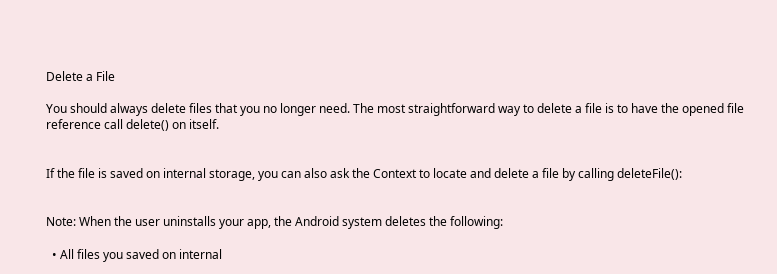Delete a File

You should always delete files that you no longer need. The most straightforward way to delete a file is to have the opened file reference call delete() on itself.


If the file is saved on internal storage, you can also ask the Context to locate and delete a file by calling deleteFile():


Note: When the user uninstalls your app, the Android system deletes the following:

  • All files you saved on internal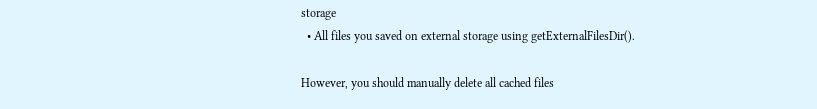storage
  • All files you saved on external storage using getExternalFilesDir().

However, you should manually delete all cached files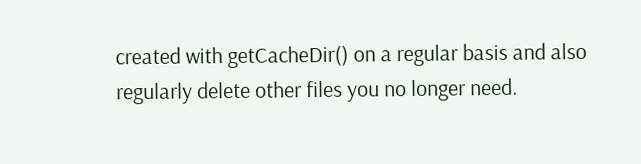created with getCacheDir() on a regular basis and also regularly delete other files you no longer need.